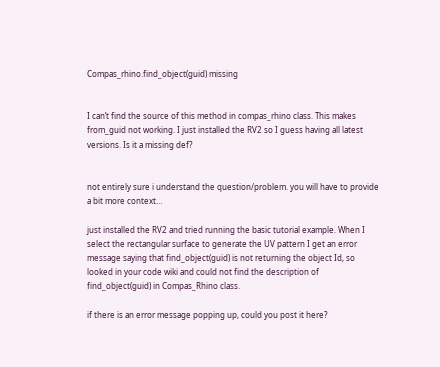Compas_rhino.find_object(guid) missing


I can’t find the source of this method in compas_rhino class. This makes from_guid not working. I just installed the RV2 so I guess having all latest versions. Is it a missing def?


not entirely sure i understand the question/problem. you will have to provide a bit more context…

just installed the RV2 and tried running the basic tutorial example. When I select the rectangular surface to generate the UV pattern I get an error message saying that find_object(guid) is not returning the object Id, so looked in your code wiki and could not find the description of find_object(guid) in Compas_Rhino class.

if there is an error message popping up, could you post it here?